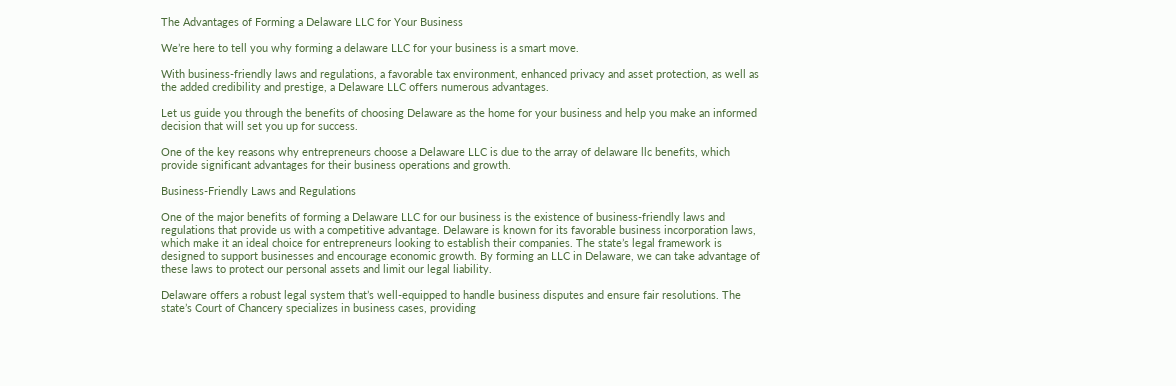The Advantages of Forming a Delaware LLC for Your Business

We’re here to tell you why forming a delaware LLC for your business is a smart move.

With business-friendly laws and regulations, a favorable tax environment, enhanced privacy and asset protection, as well as the added credibility and prestige, a Delaware LLC offers numerous advantages.

Let us guide you through the benefits of choosing Delaware as the home for your business and help you make an informed decision that will set you up for success.

One of the key reasons why entrepreneurs choose a Delaware LLC is due to the array of delaware llc benefits, which provide significant advantages for their business operations and growth.

Business-Friendly Laws and Regulations

One of the major benefits of forming a Delaware LLC for our business is the existence of business-friendly laws and regulations that provide us with a competitive advantage. Delaware is known for its favorable business incorporation laws, which make it an ideal choice for entrepreneurs looking to establish their companies. The state’s legal framework is designed to support businesses and encourage economic growth. By forming an LLC in Delaware, we can take advantage of these laws to protect our personal assets and limit our legal liability.

Delaware offers a robust legal system that’s well-equipped to handle business disputes and ensure fair resolutions. The state’s Court of Chancery specializes in business cases, providing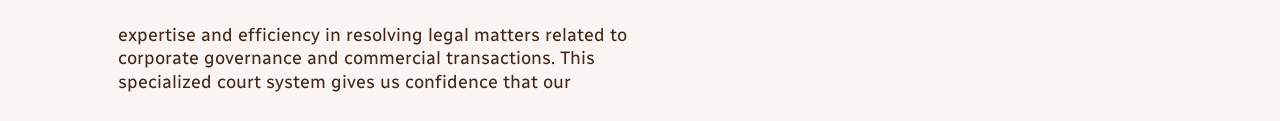expertise and efficiency in resolving legal matters related to corporate governance and commercial transactions. This specialized court system gives us confidence that our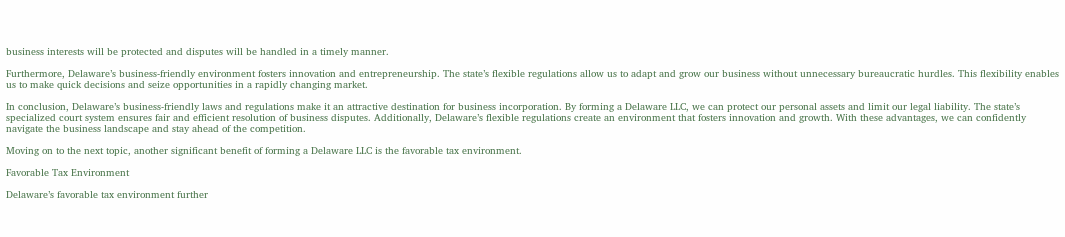business interests will be protected and disputes will be handled in a timely manner.

Furthermore, Delaware’s business-friendly environment fosters innovation and entrepreneurship. The state’s flexible regulations allow us to adapt and grow our business without unnecessary bureaucratic hurdles. This flexibility enables us to make quick decisions and seize opportunities in a rapidly changing market.

In conclusion, Delaware’s business-friendly laws and regulations make it an attractive destination for business incorporation. By forming a Delaware LLC, we can protect our personal assets and limit our legal liability. The state’s specialized court system ensures fair and efficient resolution of business disputes. Additionally, Delaware’s flexible regulations create an environment that fosters innovation and growth. With these advantages, we can confidently navigate the business landscape and stay ahead of the competition.

Moving on to the next topic, another significant benefit of forming a Delaware LLC is the favorable tax environment.

Favorable Tax Environment

Delaware’s favorable tax environment further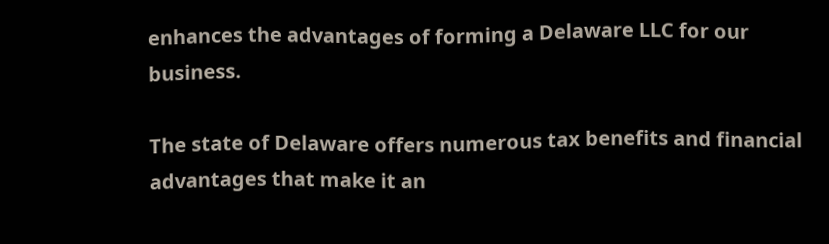enhances the advantages of forming a Delaware LLC for our business.

The state of Delaware offers numerous tax benefits and financial advantages that make it an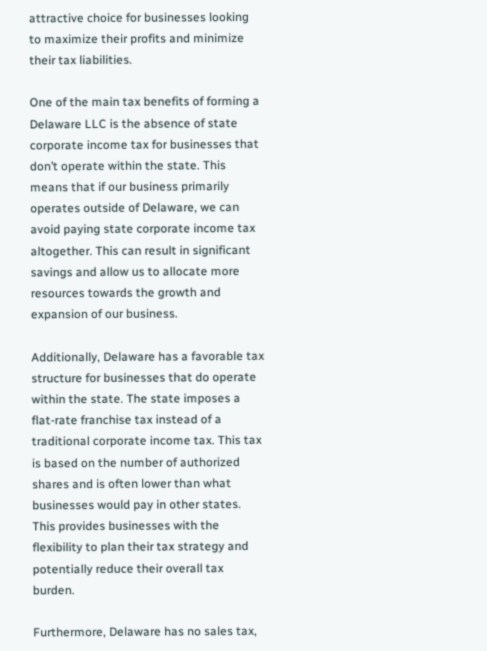attractive choice for businesses looking to maximize their profits and minimize their tax liabilities.

One of the main tax benefits of forming a Delaware LLC is the absence of state corporate income tax for businesses that don’t operate within the state. This means that if our business primarily operates outside of Delaware, we can avoid paying state corporate income tax altogether. This can result in significant savings and allow us to allocate more resources towards the growth and expansion of our business.

Additionally, Delaware has a favorable tax structure for businesses that do operate within the state. The state imposes a flat-rate franchise tax instead of a traditional corporate income tax. This tax is based on the number of authorized shares and is often lower than what businesses would pay in other states. This provides businesses with the flexibility to plan their tax strategy and potentially reduce their overall tax burden.

Furthermore, Delaware has no sales tax,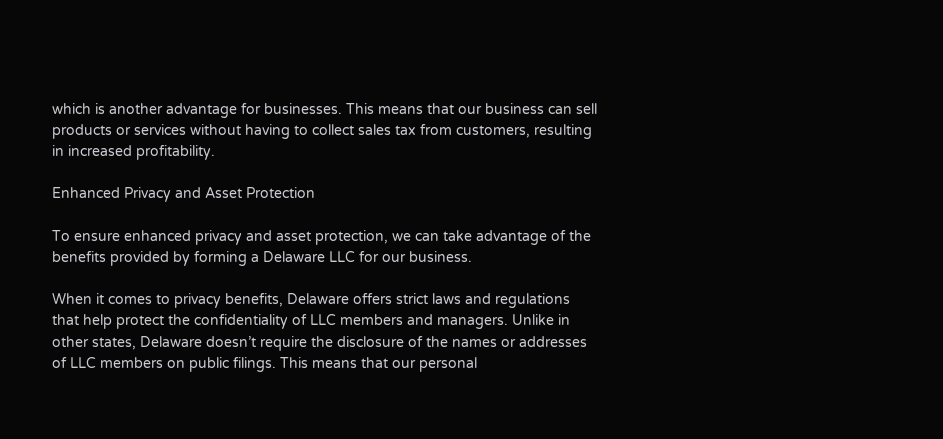which is another advantage for businesses. This means that our business can sell products or services without having to collect sales tax from customers, resulting in increased profitability.

Enhanced Privacy and Asset Protection

To ensure enhanced privacy and asset protection, we can take advantage of the benefits provided by forming a Delaware LLC for our business.

When it comes to privacy benefits, Delaware offers strict laws and regulations that help protect the confidentiality of LLC members and managers. Unlike in other states, Delaware doesn’t require the disclosure of the names or addresses of LLC members on public filings. This means that our personal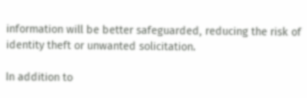information will be better safeguarded, reducing the risk of identity theft or unwanted solicitation.

In addition to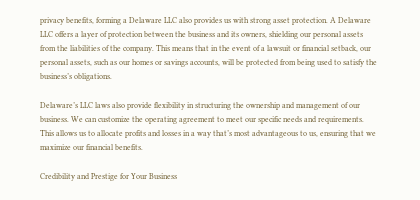privacy benefits, forming a Delaware LLC also provides us with strong asset protection. A Delaware LLC offers a layer of protection between the business and its owners, shielding our personal assets from the liabilities of the company. This means that in the event of a lawsuit or financial setback, our personal assets, such as our homes or savings accounts, will be protected from being used to satisfy the business’s obligations.

Delaware’s LLC laws also provide flexibility in structuring the ownership and management of our business. We can customize the operating agreement to meet our specific needs and requirements. This allows us to allocate profits and losses in a way that’s most advantageous to us, ensuring that we maximize our financial benefits.

Credibility and Prestige for Your Business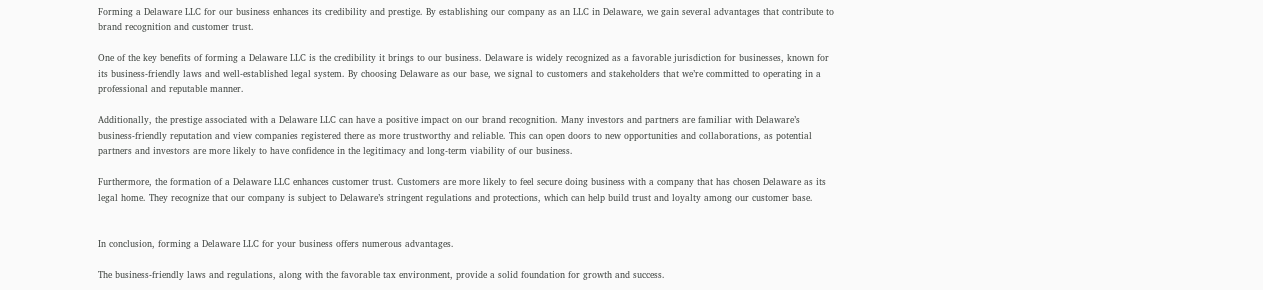Forming a Delaware LLC for our business enhances its credibility and prestige. By establishing our company as an LLC in Delaware, we gain several advantages that contribute to brand recognition and customer trust.

One of the key benefits of forming a Delaware LLC is the credibility it brings to our business. Delaware is widely recognized as a favorable jurisdiction for businesses, known for its business-friendly laws and well-established legal system. By choosing Delaware as our base, we signal to customers and stakeholders that we’re committed to operating in a professional and reputable manner.

Additionally, the prestige associated with a Delaware LLC can have a positive impact on our brand recognition. Many investors and partners are familiar with Delaware’s business-friendly reputation and view companies registered there as more trustworthy and reliable. This can open doors to new opportunities and collaborations, as potential partners and investors are more likely to have confidence in the legitimacy and long-term viability of our business.

Furthermore, the formation of a Delaware LLC enhances customer trust. Customers are more likely to feel secure doing business with a company that has chosen Delaware as its legal home. They recognize that our company is subject to Delaware’s stringent regulations and protections, which can help build trust and loyalty among our customer base.


In conclusion, forming a Delaware LLC for your business offers numerous advantages.

The business-friendly laws and regulations, along with the favorable tax environment, provide a solid foundation for growth and success.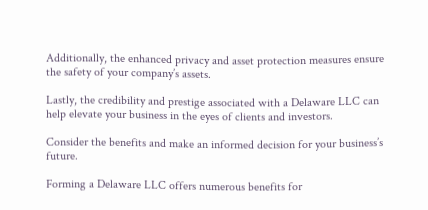Additionally, the enhanced privacy and asset protection measures ensure the safety of your company’s assets.

Lastly, the credibility and prestige associated with a Delaware LLC can help elevate your business in the eyes of clients and investors.

Consider the benefits and make an informed decision for your business’s future.

Forming a Delaware LLC offers numerous benefits for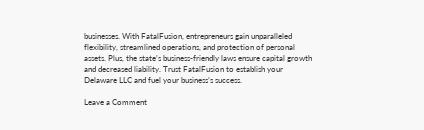businesses. With FatalFusion, entrepreneurs gain unparalleled flexibility, streamlined operations, and protection of personal assets. Plus, the state’s business-friendly laws ensure capital growth and decreased liability. Trust FatalFusion to establish your Delaware LLC and fuel your business’s success.

Leave a Comment